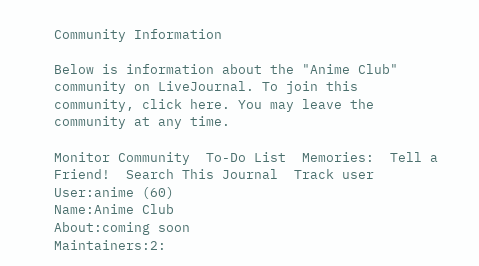Community Information

Below is information about the "Anime Club" community on LiveJournal. To join this community, click here. You may leave the community at any time.

Monitor Community  To-Do List  Memories:  Tell a Friend!  Search This Journal  Track user
User:anime (60)
Name:Anime Club
About:coming soon
Maintainers:2: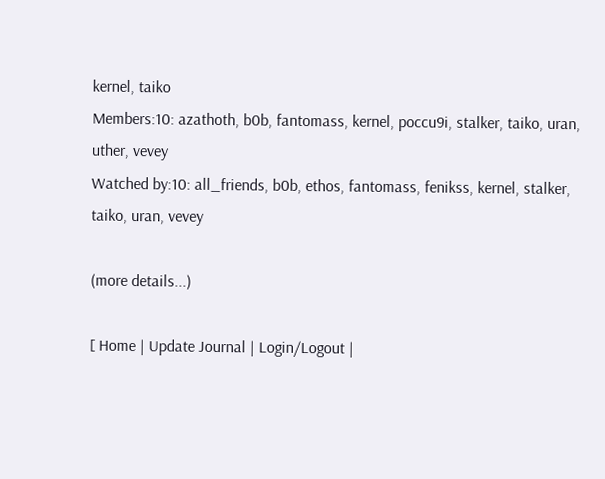kernel, taiko
Members:10: azathoth, b0b, fantomass, kernel, poccu9i, stalker, taiko, uran, uther, vevey
Watched by:10: all_friends, b0b, ethos, fantomass, fenikss, kernel, stalker, taiko, uran, vevey

(more details...)

[ Home | Update Journal | Login/Logout |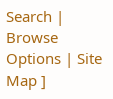Search | Browse Options | Site Map ]